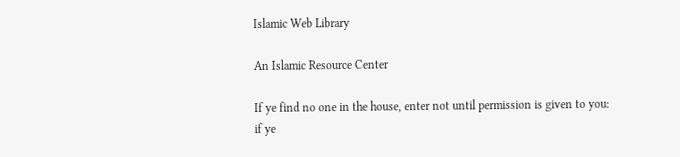Islamic Web Library

An Islamic Resource Center

If ye find no one in the house, enter not until permission is given to you: if ye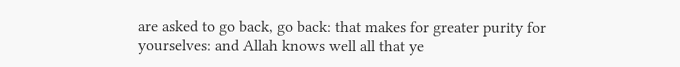are asked to go back, go back: that makes for greater purity for yourselves: and Allah knows well all that ye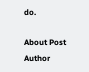do.

About Post Author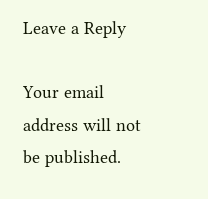Leave a Reply

Your email address will not be published.